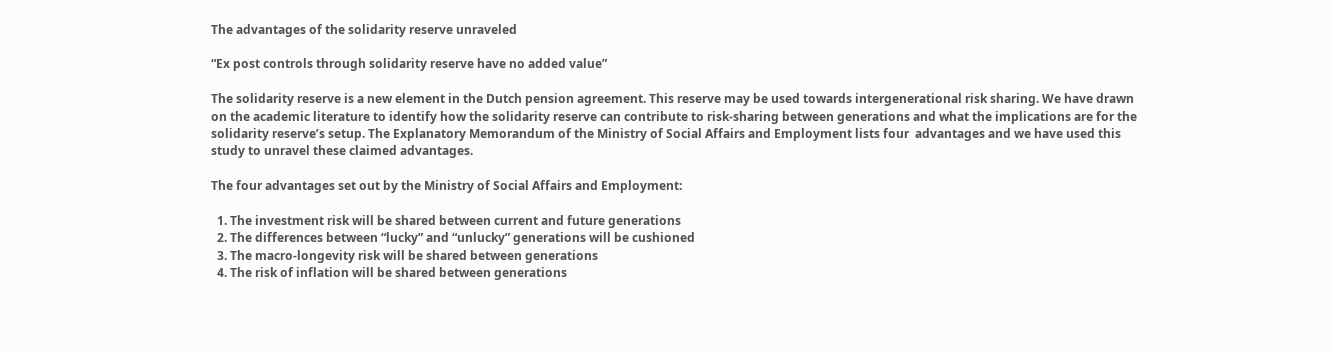The advantages of the solidarity reserve unraveled

“Ex post controls through solidarity reserve have no added value”

The solidarity reserve is a new element in the Dutch pension agreement. This reserve may be used towards intergenerational risk sharing. We have drawn on the academic literature to identify how the solidarity reserve can contribute to risk-sharing between generations and what the implications are for the solidarity reserve’s setup. The Explanatory Memorandum of the Ministry of Social Affairs and Employment lists four  advantages and we have used this study to unravel these claimed advantages.

The four advantages set out by the Ministry of Social Affairs and Employment:

  1. The investment risk will be shared between current and future generations
  2. The differences between “lucky” and “unlucky” generations will be cushioned
  3. The macro-longevity risk will be shared between generations
  4. The risk of inflation will be shared between generations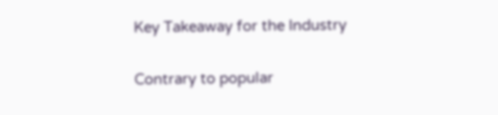Key Takeaway for the Industry

Contrary to popular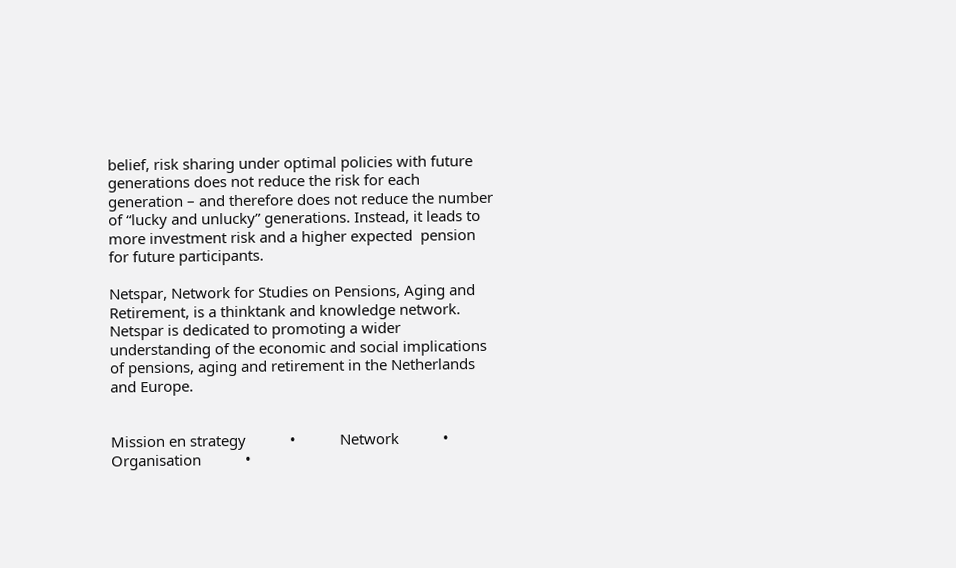belief, risk sharing under optimal policies with future generations does not reduce the risk for each generation – and therefore does not reduce the number of “lucky and unlucky” generations. Instead, it leads to more investment risk and a higher expected  pension for future participants.

Netspar, Network for Studies on Pensions, Aging and Retirement, is a thinktank and knowledge network. Netspar is dedicated to promoting a wider understanding of the economic and social implications of pensions, aging and retirement in the Netherlands and Europe.


Mission en strategy           •           Network           •           Organisation           •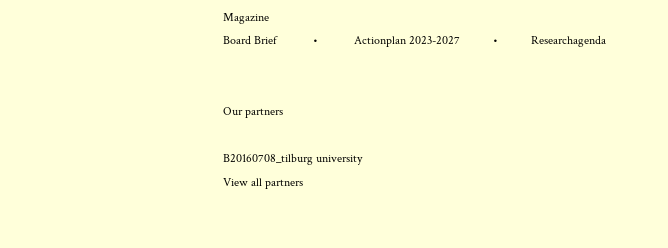Magazine
Board Brief            •            Actionplan 2023-2027           •           Researchagenda


Our partners

B20160708_tilburg university
View all partners